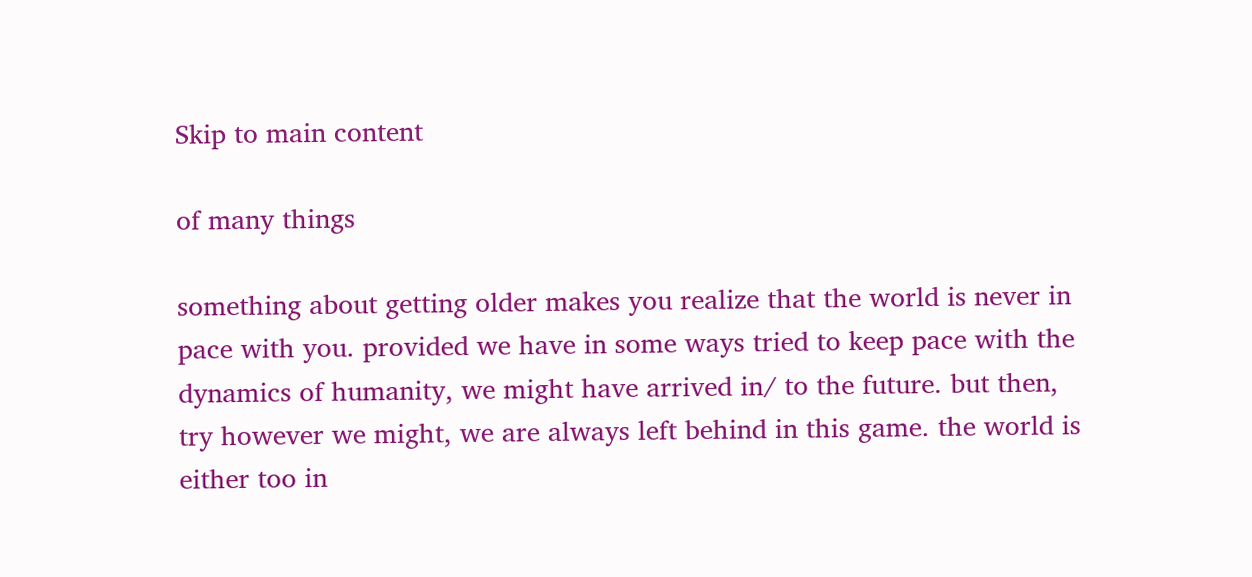Skip to main content

of many things

something about getting older makes you realize that the world is never in pace with you. provided we have in some ways tried to keep pace with the dynamics of humanity, we might have arrived in/ to the future. but then, try however we might, we are always left behind in this game. the world is either too in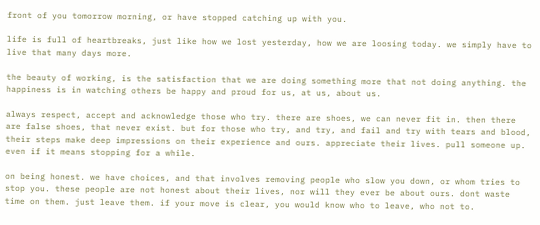front of you tomorrow morning, or have stopped catching up with you.

life is full of heartbreaks, just like how we lost yesterday, how we are loosing today. we simply have to live that many days more.

the beauty of working, is the satisfaction that we are doing something more that not doing anything. the happiness is in watching others be happy and proud for us, at us, about us.

always respect, accept and acknowledge those who try. there are shoes, we can never fit in. then there are false shoes, that never exist. but for those who try, and try, and fail and try with tears and blood, their steps make deep impressions on their experience and ours. appreciate their lives. pull someone up. even if it means stopping for a while.

on being honest. we have choices, and that involves removing people who slow you down, or whom tries to stop you. these people are not honest about their lives, nor will they ever be about ours. dont waste time on them. just leave them. if your move is clear, you would know who to leave, who not to.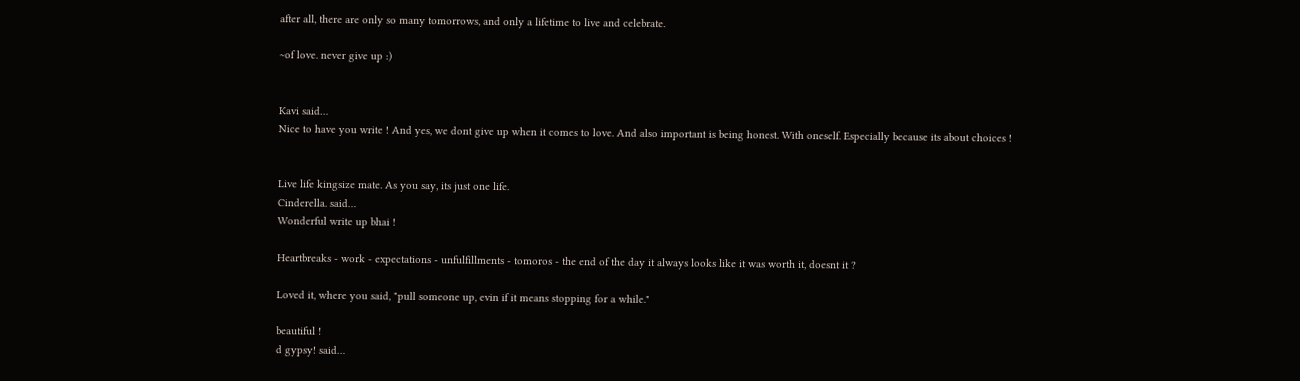after all, there are only so many tomorrows, and only a lifetime to live and celebrate.

~of love. never give up :)


Kavi said…
Nice to have you write ! And yes, we dont give up when it comes to love. And also important is being honest. With oneself. Especially because its about choices !


Live life kingsize mate. As you say, its just one life.
Cinderella. said…
Wonderful write up bhai !

Heartbreaks - work - expectations - unfulfillments - tomoros - the end of the day it always looks like it was worth it, doesnt it ?

Loved it, where you said, "pull someone up, evin if it means stopping for a while."

beautiful !
d gypsy! said…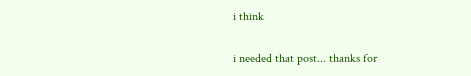i think

i needed that post... thanks for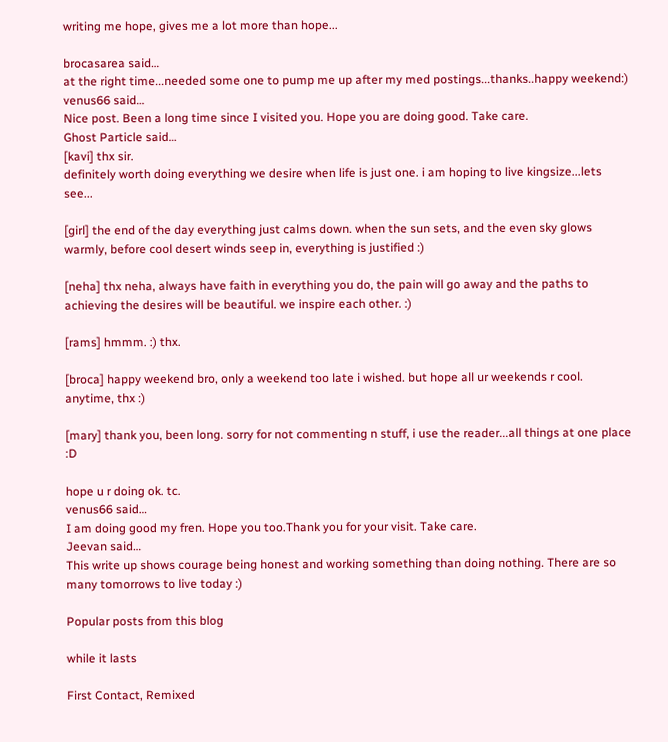writing me hope, gives me a lot more than hope...

brocasarea said…
at the right time...needed some one to pump me up after my med postings...thanks..happy weekend:)
venus66 said…
Nice post. Been a long time since I visited you. Hope you are doing good. Take care.
Ghost Particle said…
[kavi] thx sir.
definitely worth doing everything we desire when life is just one. i am hoping to live kingsize...lets see...

[girl] the end of the day everything just calms down. when the sun sets, and the even sky glows warmly, before cool desert winds seep in, everything is justified :)

[neha] thx neha, always have faith in everything you do, the pain will go away and the paths to achieving the desires will be beautiful. we inspire each other. :)

[rams] hmmm. :) thx.

[broca] happy weekend bro, only a weekend too late i wished. but hope all ur weekends r cool. anytime, thx :)

[mary] thank you, been long. sorry for not commenting n stuff, i use the reader...all things at one place :D

hope u r doing ok. tc.
venus66 said…
I am doing good my fren. Hope you too.Thank you for your visit. Take care.
Jeevan said…
This write up shows courage being honest and working something than doing nothing. There are so many tomorrows to live today :)

Popular posts from this blog

while it lasts

First Contact, Remixed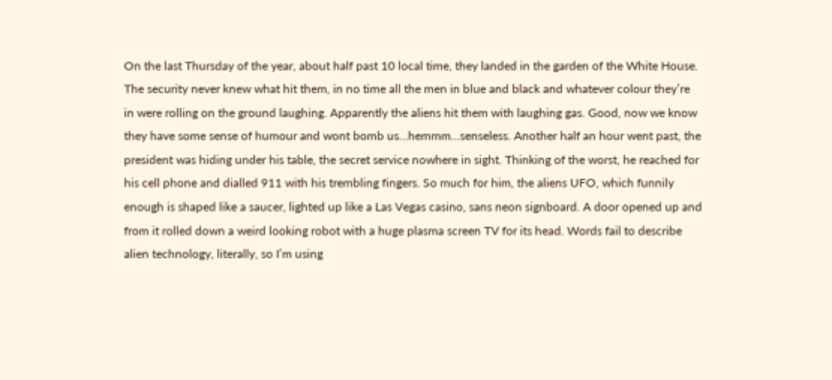On the last Thursday of the year, about half past 10 local time, they landed in the garden of the White House. The security never knew what hit them, in no time all the men in blue and black and whatever colour they’re in were rolling on the ground laughing. Apparently the aliens hit them with laughing gas. Good, now we know they have some sense of humour and wont bomb us…hemmm…senseless. Another half an hour went past, the president was hiding under his table, the secret service nowhere in sight. Thinking of the worst, he reached for his cell phone and dialled 911 with his trembling fingers. So much for him, the aliens UFO, which funnily enough is shaped like a saucer, lighted up like a Las Vegas casino, sans neon signboard. A door opened up and from it rolled down a weird looking robot with a huge plasma screen TV for its head. Words fail to describe alien technology, literally, so I’m using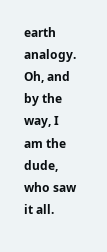earth analogy. Oh, and by the way, I am the dude, who saw it all.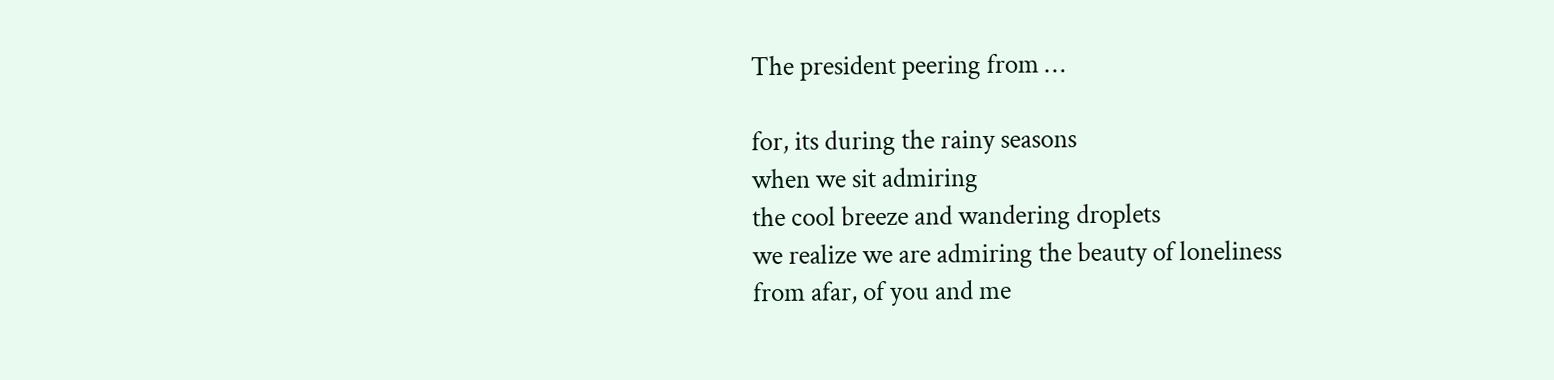The president peering from …

for, its during the rainy seasons
when we sit admiring
the cool breeze and wandering droplets
we realize we are admiring the beauty of loneliness
from afar, of you and me